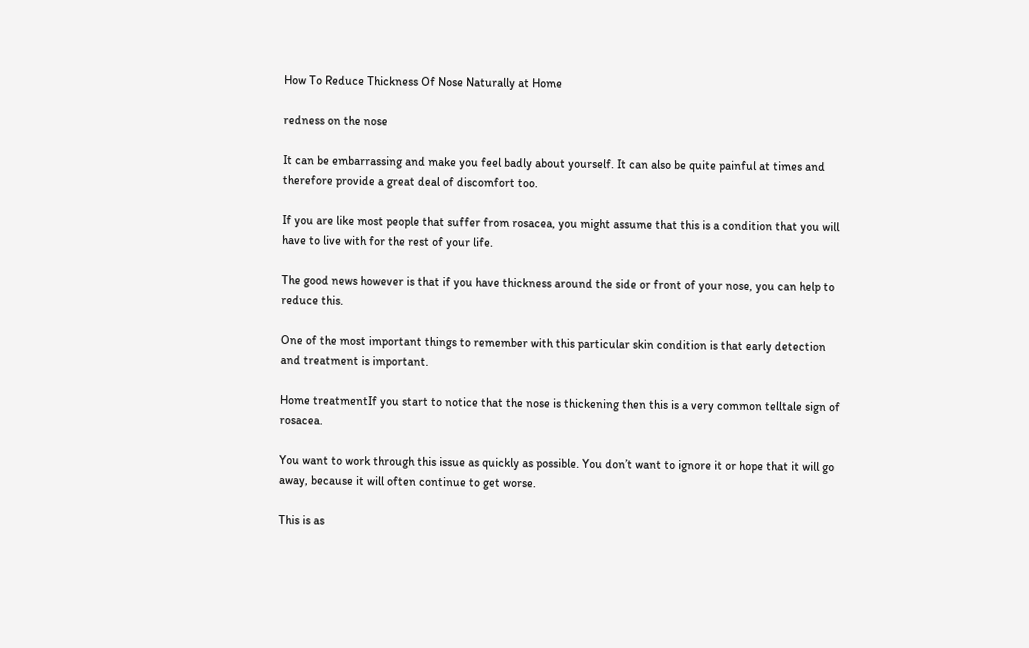How To Reduce Thickness Of Nose Naturally at Home

redness on the nose

It can be embarrassing and make you feel badly about yourself. It can also be quite painful at times and therefore provide a great deal of discomfort too.

If you are like most people that suffer from rosacea, you might assume that this is a condition that you will have to live with for the rest of your life.

The good news however is that if you have thickness around the side or front of your nose, you can help to reduce this.

One of the most important things to remember with this particular skin condition is that early detection and treatment is important.

Home treatmentIf you start to notice that the nose is thickening then this is a very common telltale sign of rosacea.

You want to work through this issue as quickly as possible. You don’t want to ignore it or hope that it will go away, because it will often continue to get worse.

This is as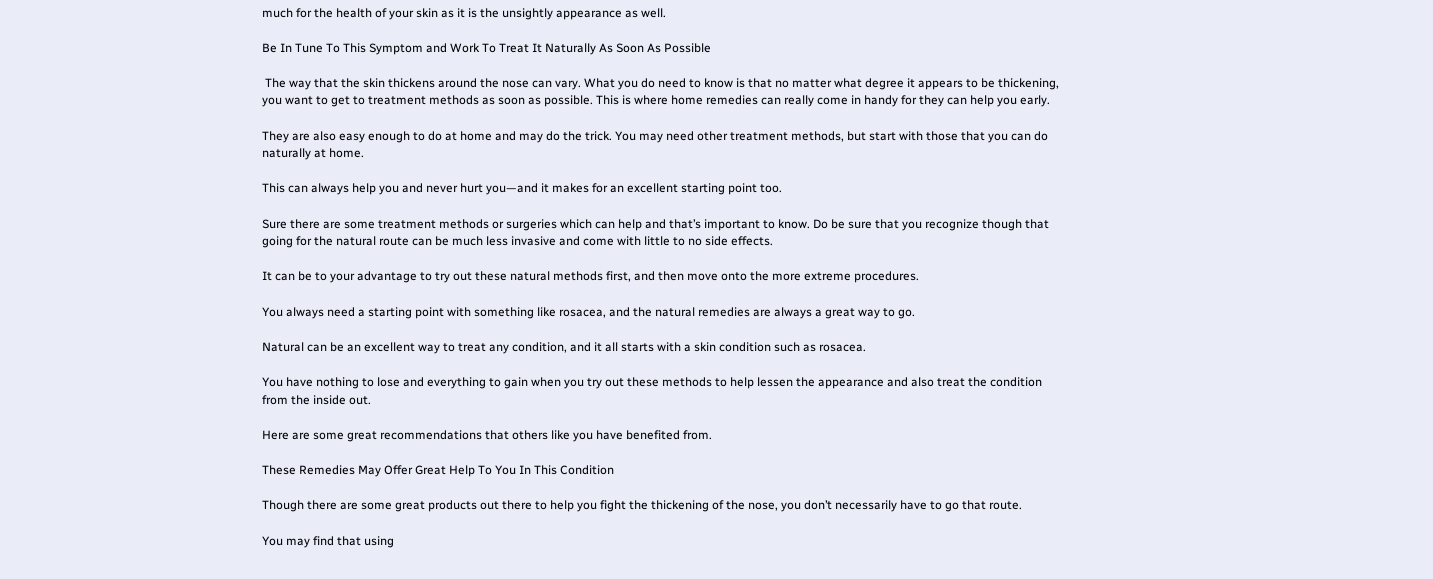much for the health of your skin as it is the unsightly appearance as well.

Be In Tune To This Symptom and Work To Treat It Naturally As Soon As Possible

 The way that the skin thickens around the nose can vary. What you do need to know is that no matter what degree it appears to be thickening, you want to get to treatment methods as soon as possible. This is where home remedies can really come in handy for they can help you early.

They are also easy enough to do at home and may do the trick. You may need other treatment methods, but start with those that you can do naturally at home.

This can always help you and never hurt you—and it makes for an excellent starting point too.

Sure there are some treatment methods or surgeries which can help and that’s important to know. Do be sure that you recognize though that going for the natural route can be much less invasive and come with little to no side effects.

It can be to your advantage to try out these natural methods first, and then move onto the more extreme procedures.

You always need a starting point with something like rosacea, and the natural remedies are always a great way to go.

Natural can be an excellent way to treat any condition, and it all starts with a skin condition such as rosacea.

You have nothing to lose and everything to gain when you try out these methods to help lessen the appearance and also treat the condition from the inside out.

Here are some great recommendations that others like you have benefited from.

These Remedies May Offer Great Help To You In This Condition

Though there are some great products out there to help you fight the thickening of the nose, you don’t necessarily have to go that route.

You may find that using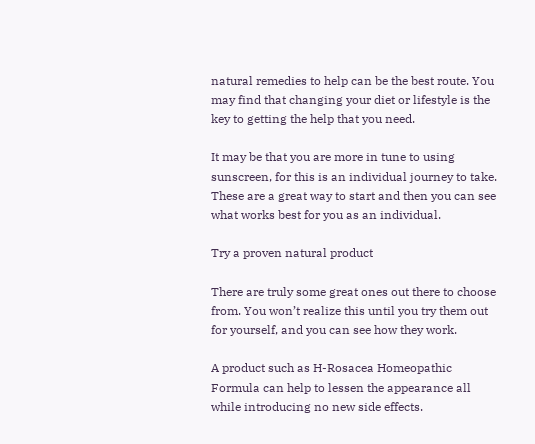natural remedies to help can be the best route. You may find that changing your diet or lifestyle is the key to getting the help that you need.

It may be that you are more in tune to using sunscreen, for this is an individual journey to take. These are a great way to start and then you can see what works best for you as an individual.

Try a proven natural product

There are truly some great ones out there to choose from. You won’t realize this until you try them out for yourself, and you can see how they work.

A product such as H-Rosacea Homeopathic Formula can help to lessen the appearance all while introducing no new side effects.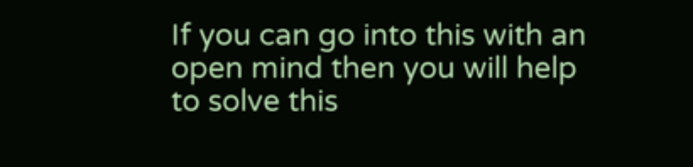If you can go into this with an open mind then you will help to solve this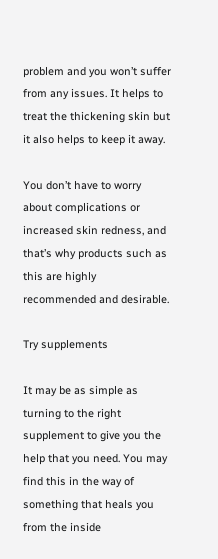problem and you won’t suffer from any issues. It helps to treat the thickening skin but it also helps to keep it away.

You don’t have to worry about complications or increased skin redness, and that’s why products such as this are highly recommended and desirable.

Try supplements

It may be as simple as turning to the right supplement to give you the help that you need. You may find this in the way of something that heals you from the inside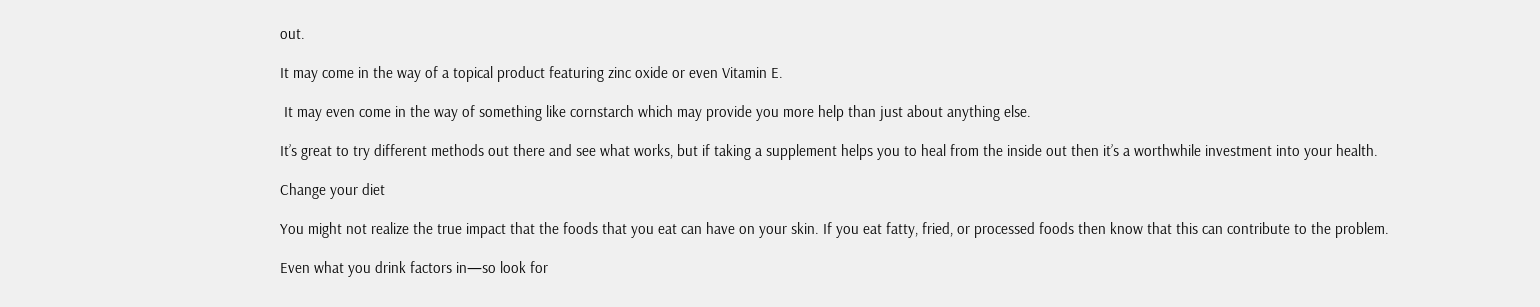out.

It may come in the way of a topical product featuring zinc oxide or even Vitamin E.

 It may even come in the way of something like cornstarch which may provide you more help than just about anything else.

It’s great to try different methods out there and see what works, but if taking a supplement helps you to heal from the inside out then it’s a worthwhile investment into your health.

Change your diet

You might not realize the true impact that the foods that you eat can have on your skin. If you eat fatty, fried, or processed foods then know that this can contribute to the problem.

Even what you drink factors in—so look for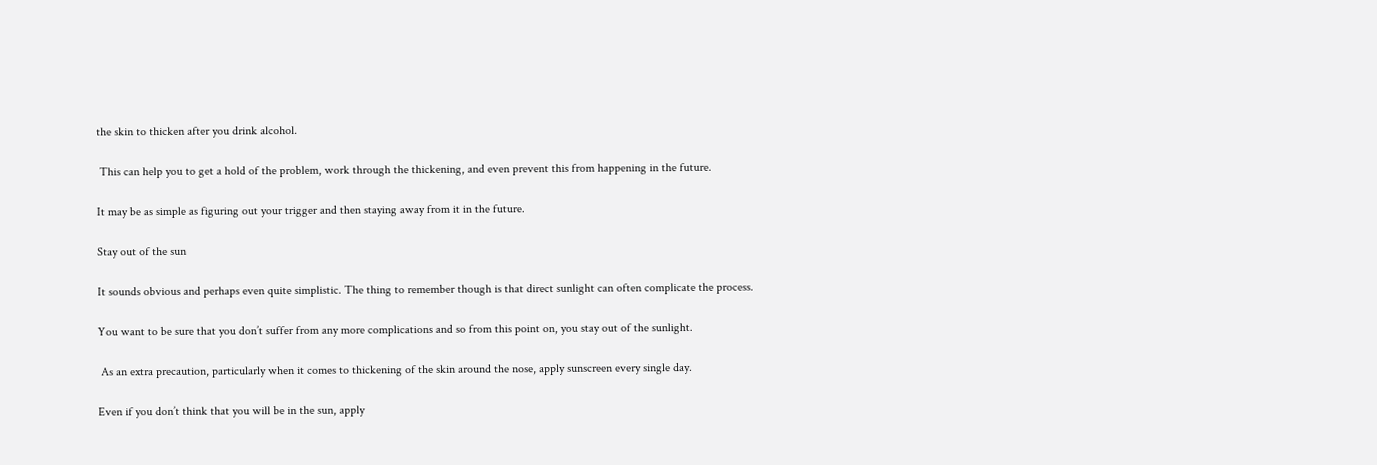the skin to thicken after you drink alcohol.

 This can help you to get a hold of the problem, work through the thickening, and even prevent this from happening in the future.

It may be as simple as figuring out your trigger and then staying away from it in the future.

Stay out of the sun

It sounds obvious and perhaps even quite simplistic. The thing to remember though is that direct sunlight can often complicate the process.

You want to be sure that you don’t suffer from any more complications and so from this point on, you stay out of the sunlight.

 As an extra precaution, particularly when it comes to thickening of the skin around the nose, apply sunscreen every single day.

Even if you don’t think that you will be in the sun, apply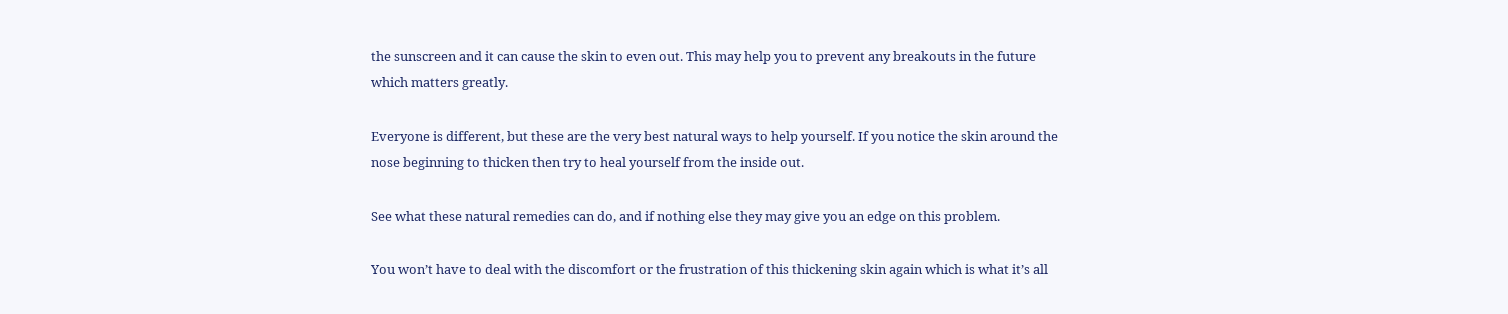the sunscreen and it can cause the skin to even out. This may help you to prevent any breakouts in the future which matters greatly.

Everyone is different, but these are the very best natural ways to help yourself. If you notice the skin around the nose beginning to thicken then try to heal yourself from the inside out.

See what these natural remedies can do, and if nothing else they may give you an edge on this problem.

You won’t have to deal with the discomfort or the frustration of this thickening skin again which is what it’s all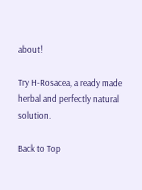about!

Try H-Rosacea, a ready made herbal and perfectly natural solution.

Back to Top